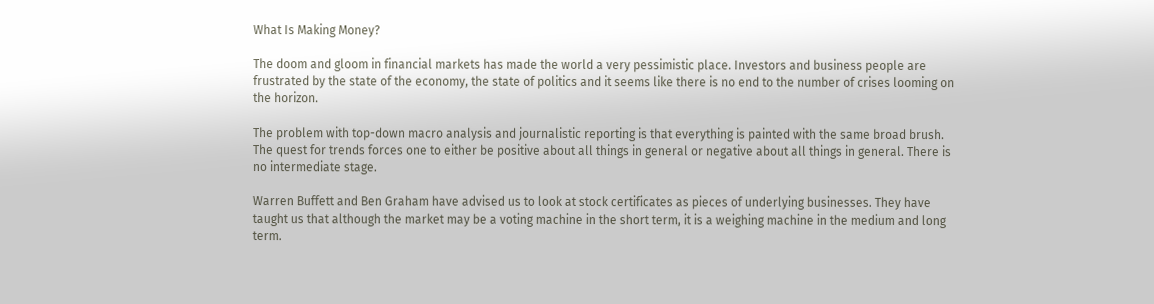What Is Making Money?

The doom and gloom in financial markets has made the world a very pessimistic place. Investors and business people are frustrated by the state of the economy, the state of politics and it seems like there is no end to the number of crises looming on the horizon.

The problem with top-down macro analysis and journalistic reporting is that everything is painted with the same broad brush. The quest for trends forces one to either be positive about all things in general or negative about all things in general. There is no intermediate stage.

Warren Buffett and Ben Graham have advised us to look at stock certificates as pieces of underlying businesses. They have taught us that although the market may be a voting machine in the short term, it is a weighing machine in the medium and long term.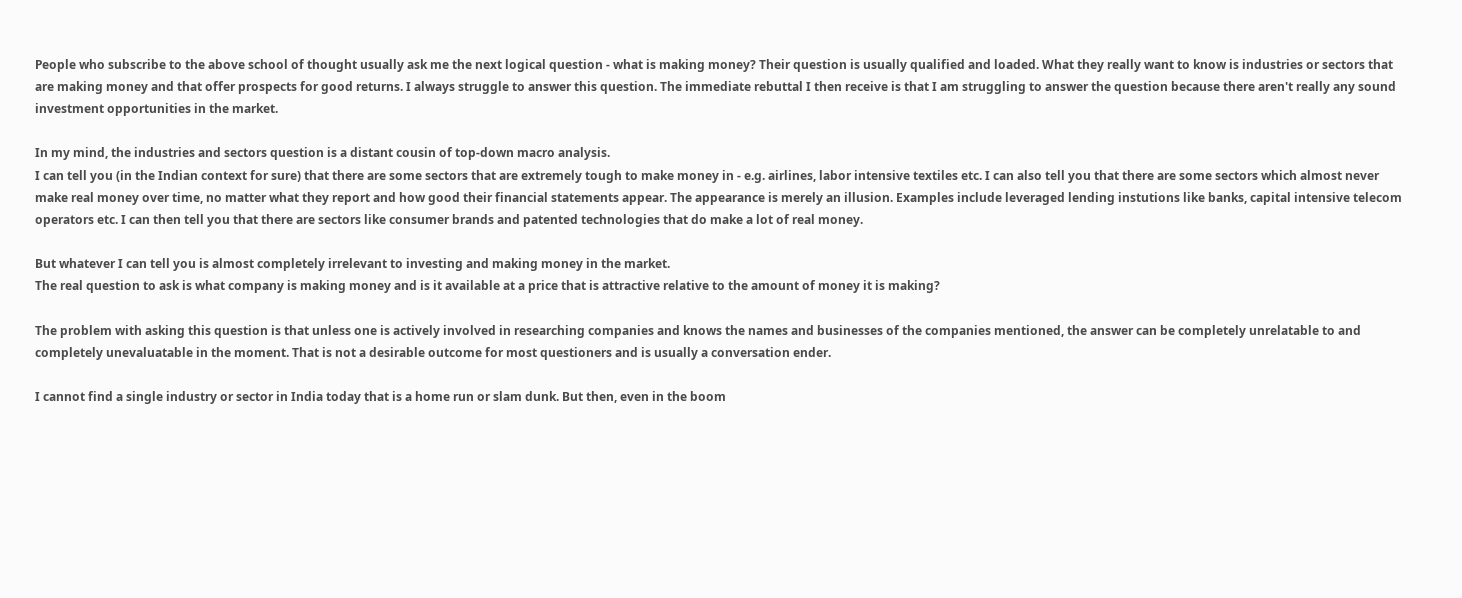People who subscribe to the above school of thought usually ask me the next logical question - what is making money? Their question is usually qualified and loaded. What they really want to know is industries or sectors that are making money and that offer prospects for good returns. I always struggle to answer this question. The immediate rebuttal I then receive is that I am struggling to answer the question because there aren't really any sound investment opportunities in the market.

In my mind, the industries and sectors question is a distant cousin of top-down macro analysis.
I can tell you (in the Indian context for sure) that there are some sectors that are extremely tough to make money in - e.g. airlines, labor intensive textiles etc. I can also tell you that there are some sectors which almost never make real money over time, no matter what they report and how good their financial statements appear. The appearance is merely an illusion. Examples include leveraged lending instutions like banks, capital intensive telecom operators etc. I can then tell you that there are sectors like consumer brands and patented technologies that do make a lot of real money.

But whatever I can tell you is almost completely irrelevant to investing and making money in the market.
The real question to ask is what company is making money and is it available at a price that is attractive relative to the amount of money it is making?

The problem with asking this question is that unless one is actively involved in researching companies and knows the names and businesses of the companies mentioned, the answer can be completely unrelatable to and completely unevaluatable in the moment. That is not a desirable outcome for most questioners and is usually a conversation ender.

I cannot find a single industry or sector in India today that is a home run or slam dunk. But then, even in the boom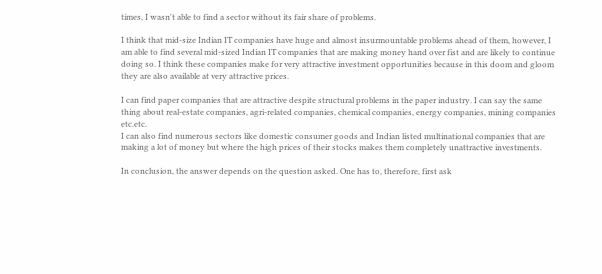times, I wasn't able to find a sector without its fair share of problems.

I think that mid-size Indian IT companies have huge and almost insurmountable problems ahead of them, however, I am able to find several mid-sized Indian IT companies that are making money hand over fist and are likely to continue doing so. I think these companies make for very attractive investment opportunities because in this doom and gloom they are also available at very attractive prices.

I can find paper companies that are attractive despite structural problems in the paper industry. I can say the same thing about real-estate companies, agri-related companies, chemical companies, energy companies, mining companies etc.etc.
I can also find numerous sectors like domestic consumer goods and Indian listed multinational companies that are making a lot of money but where the high prices of their stocks makes them completely unattractive investments.

In conclusion, the answer depends on the question asked. One has to, therefore, first ask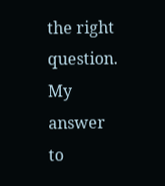the right question. My answer to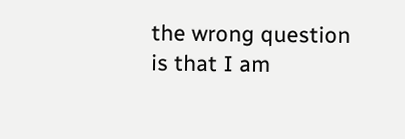the wrong question is that I am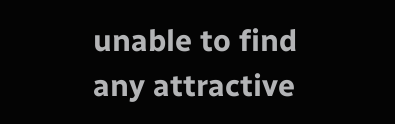unable to find any attractive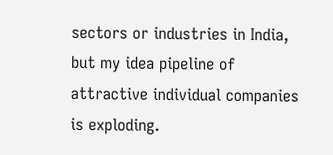sectors or industries in India, but my idea pipeline of attractive individual companies is exploding.